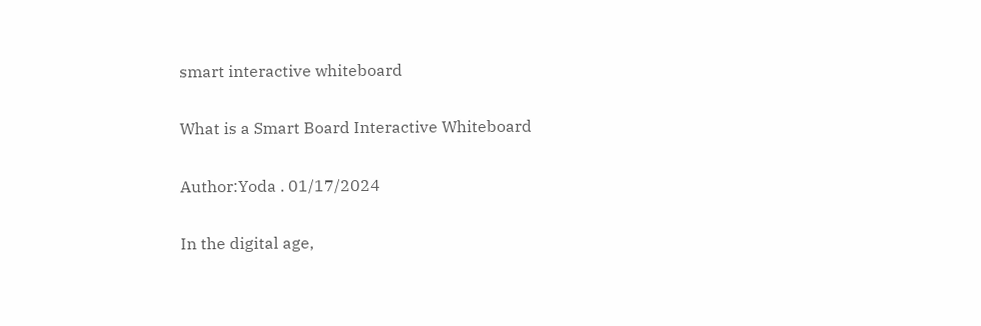smart interactive whiteboard

What is a Smart Board Interactive Whiteboard

Author:Yoda . 01/17/2024

In the digital age,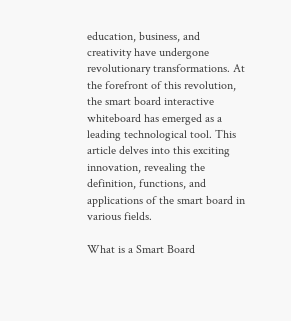education, business, and creativity have undergone revolutionary transformations. At the forefront of this revolution, the smart board interactive whiteboard has emerged as a leading technological tool. This article delves into this exciting innovation, revealing the definition, functions, and applications of the smart board in various fields.

What is a Smart Board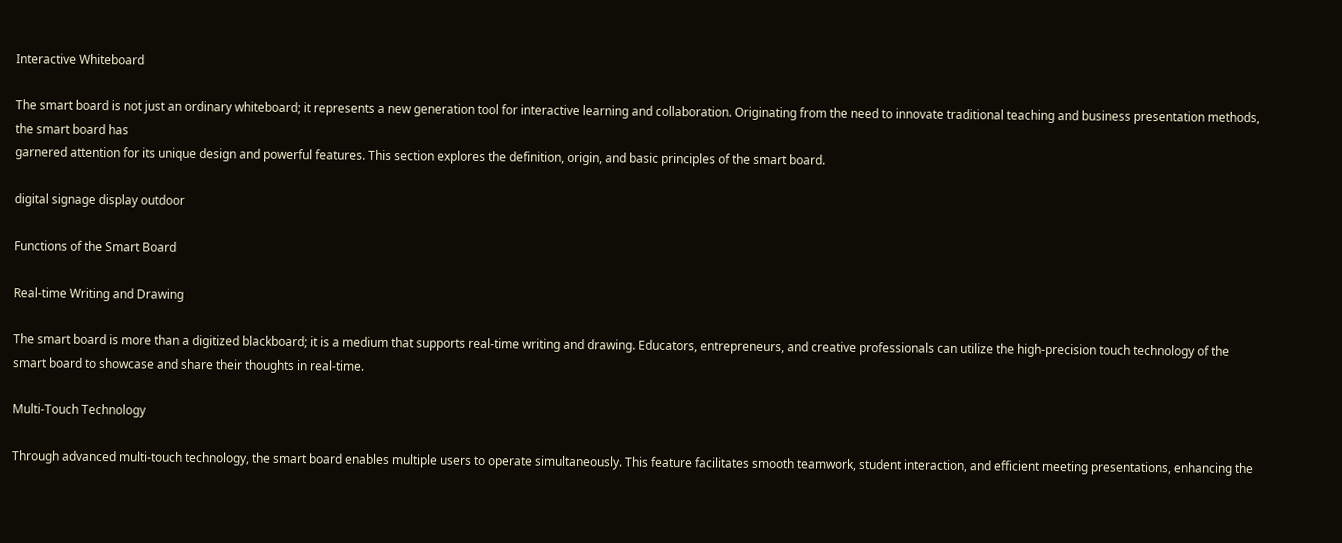Interactive Whiteboard

The smart board is not just an ordinary whiteboard; it represents a new generation tool for interactive learning and collaboration. Originating from the need to innovate traditional teaching and business presentation methods, the smart board has
garnered attention for its unique design and powerful features. This section explores the definition, origin, and basic principles of the smart board.

digital signage display outdoor

Functions of the Smart Board

Real-time Writing and Drawing

The smart board is more than a digitized blackboard; it is a medium that supports real-time writing and drawing. Educators, entrepreneurs, and creative professionals can utilize the high-precision touch technology of the smart board to showcase and share their thoughts in real-time.

Multi-Touch Technology

Through advanced multi-touch technology, the smart board enables multiple users to operate simultaneously. This feature facilitates smooth teamwork, student interaction, and efficient meeting presentations, enhancing the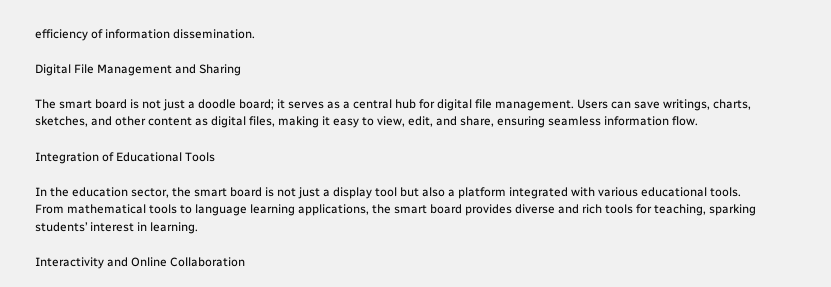efficiency of information dissemination.

Digital File Management and Sharing

The smart board is not just a doodle board; it serves as a central hub for digital file management. Users can save writings, charts, sketches, and other content as digital files, making it easy to view, edit, and share, ensuring seamless information flow.

Integration of Educational Tools

In the education sector, the smart board is not just a display tool but also a platform integrated with various educational tools. From mathematical tools to language learning applications, the smart board provides diverse and rich tools for teaching, sparking students’ interest in learning.

Interactivity and Online Collaboration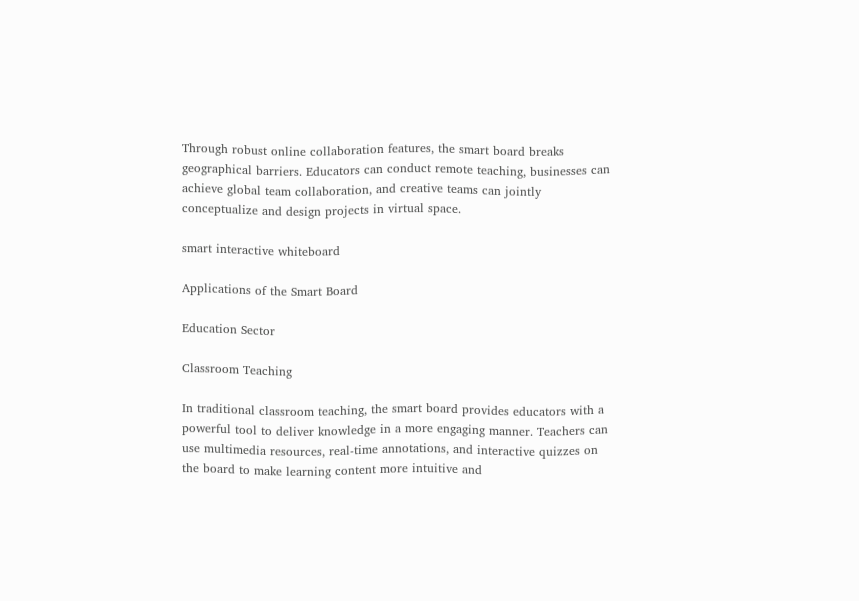Through robust online collaboration features, the smart board breaks geographical barriers. Educators can conduct remote teaching, businesses can achieve global team collaboration, and creative teams can jointly conceptualize and design projects in virtual space.

smart interactive whiteboard

Applications of the Smart Board

Education Sector

Classroom Teaching

In traditional classroom teaching, the smart board provides educators with a powerful tool to deliver knowledge in a more engaging manner. Teachers can use multimedia resources, real-time annotations, and interactive quizzes on the board to make learning content more intuitive and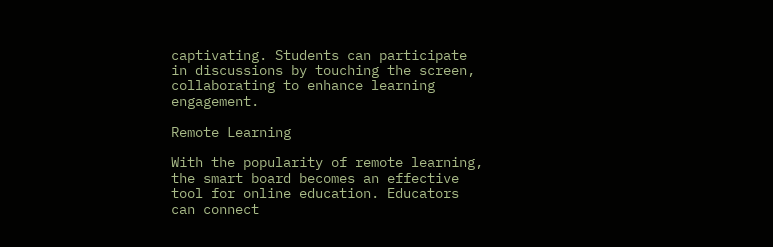captivating. Students can participate in discussions by touching the screen, collaborating to enhance learning engagement.

Remote Learning

With the popularity of remote learning, the smart board becomes an effective tool for online education. Educators can connect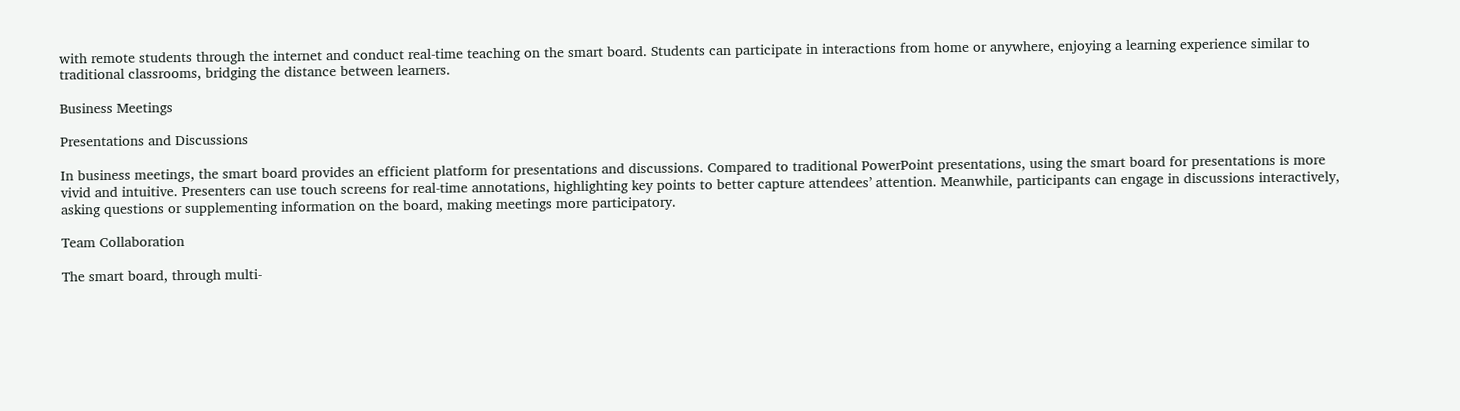with remote students through the internet and conduct real-time teaching on the smart board. Students can participate in interactions from home or anywhere, enjoying a learning experience similar to traditional classrooms, bridging the distance between learners.

Business Meetings

Presentations and Discussions

In business meetings, the smart board provides an efficient platform for presentations and discussions. Compared to traditional PowerPoint presentations, using the smart board for presentations is more vivid and intuitive. Presenters can use touch screens for real-time annotations, highlighting key points to better capture attendees’ attention. Meanwhile, participants can engage in discussions interactively, asking questions or supplementing information on the board, making meetings more participatory.

Team Collaboration

The smart board, through multi-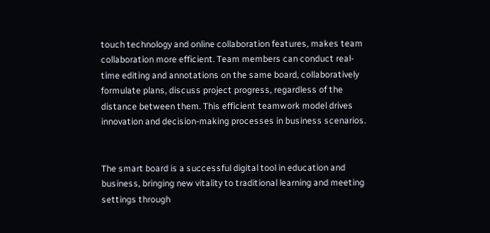touch technology and online collaboration features, makes team collaboration more efficient. Team members can conduct real-time editing and annotations on the same board, collaboratively formulate plans, discuss project progress, regardless of the distance between them. This efficient teamwork model drives innovation and decision-making processes in business scenarios.


The smart board is a successful digital tool in education and business, bringing new vitality to traditional learning and meeting settings through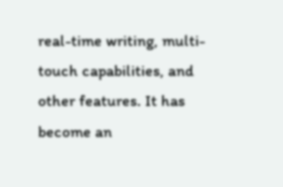real-time writing, multi-touch capabilities, and other features. It has become an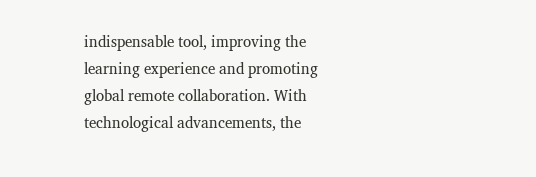indispensable tool, improving the learning experience and promoting global remote collaboration. With technological advancements, the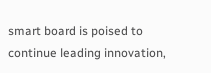smart board is poised to continue leading innovation,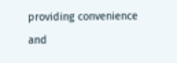providing convenience and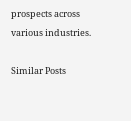prospects across various industries.

Similar Posts